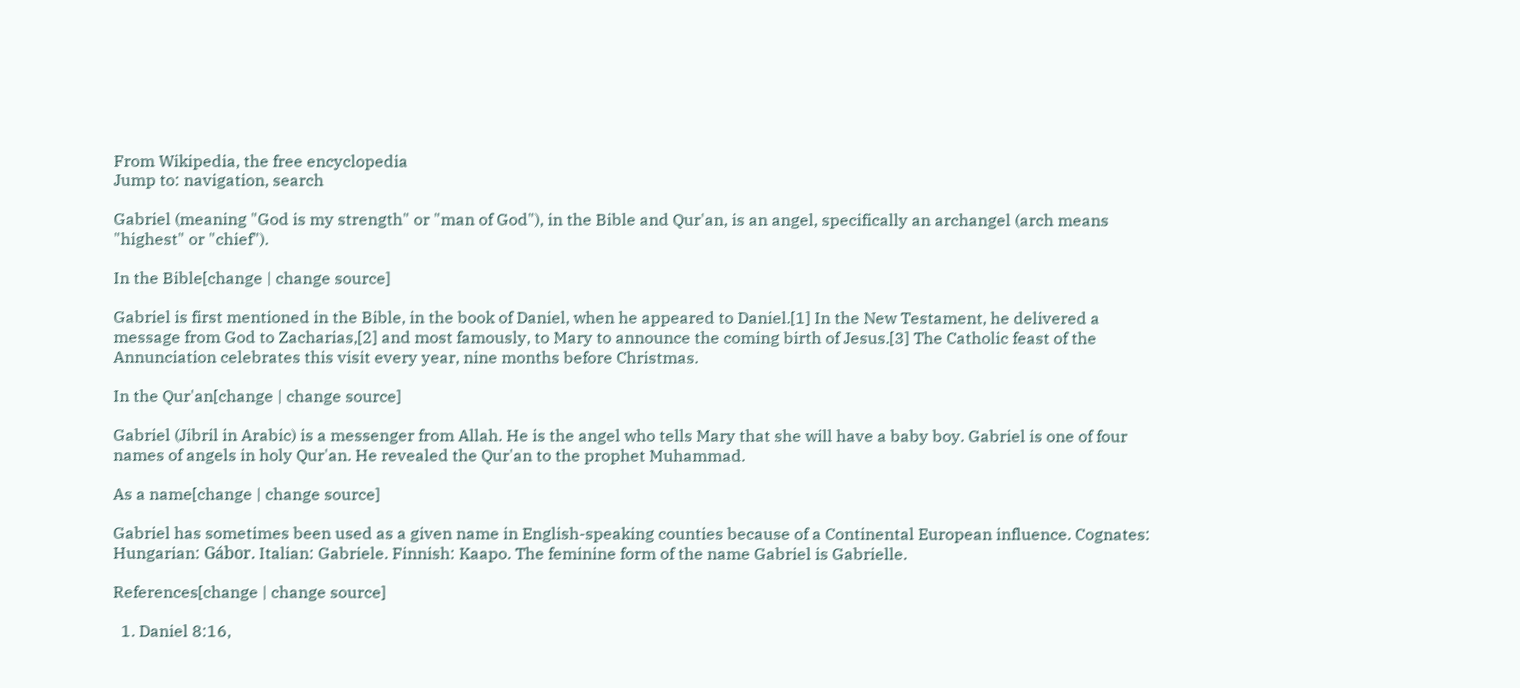From Wikipedia, the free encyclopedia
Jump to: navigation, search

Gabriel (meaning "God is my strength" or "man of God"), in the Bible and Qur'an, is an angel, specifically an archangel (arch means "highest" or "chief").

In the Bible[change | change source]

Gabriel is first mentioned in the Bible, in the book of Daniel, when he appeared to Daniel.[1] In the New Testament, he delivered a message from God to Zacharias,[2] and most famously, to Mary to announce the coming birth of Jesus.[3] The Catholic feast of the Annunciation celebrates this visit every year, nine months before Christmas.

In the Qur'an[change | change source]

Gabriel (Jibril in Arabic) is a messenger from Allah. He is the angel who tells Mary that she will have a baby boy. Gabriel is one of four names of angels in holy Qur'an. He revealed the Qur'an to the prophet Muhammad.

As a name[change | change source]

Gabriel has sometimes been used as a given name in English-speaking counties because of a Continental European influence. Cognates: Hungarian: Gábor. Italian: Gabriele. Finnish: Kaapo. The feminine form of the name Gabriel is Gabrielle.

References[change | change source]

  1. Daniel 8:16,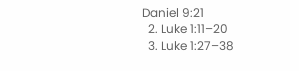Daniel 9:21
  2. Luke 1:11–20
  3. Luke 1:27–38